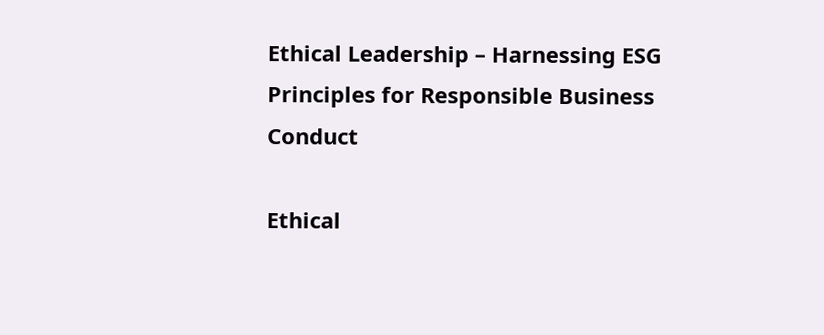Ethical Leadership – Harnessing ESG Principles for Responsible Business Conduct

Ethical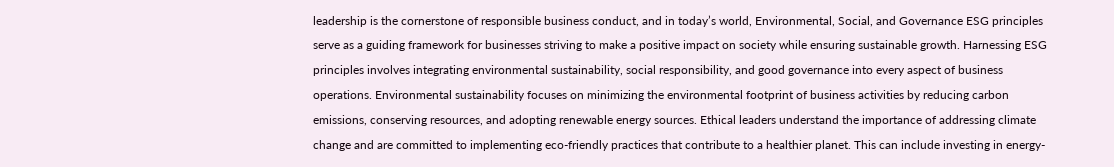leadership is the cornerstone of responsible business conduct, and in today’s world, Environmental, Social, and Governance ESG principles serve as a guiding framework for businesses striving to make a positive impact on society while ensuring sustainable growth. Harnessing ESG principles involves integrating environmental sustainability, social responsibility, and good governance into every aspect of business operations. Environmental sustainability focuses on minimizing the environmental footprint of business activities by reducing carbon emissions, conserving resources, and adopting renewable energy sources. Ethical leaders understand the importance of addressing climate change and are committed to implementing eco-friendly practices that contribute to a healthier planet. This can include investing in energy-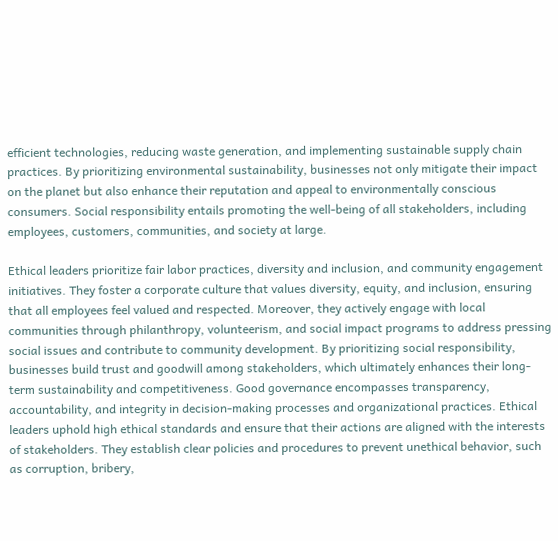efficient technologies, reducing waste generation, and implementing sustainable supply chain practices. By prioritizing environmental sustainability, businesses not only mitigate their impact on the planet but also enhance their reputation and appeal to environmentally conscious consumers. Social responsibility entails promoting the well-being of all stakeholders, including employees, customers, communities, and society at large.

Ethical leaders prioritize fair labor practices, diversity and inclusion, and community engagement initiatives. They foster a corporate culture that values diversity, equity, and inclusion, ensuring that all employees feel valued and respected. Moreover, they actively engage with local communities through philanthropy, volunteerism, and social impact programs to address pressing social issues and contribute to community development. By prioritizing social responsibility, businesses build trust and goodwill among stakeholders, which ultimately enhances their long-term sustainability and competitiveness. Good governance encompasses transparency, accountability, and integrity in decision-making processes and organizational practices. Ethical leaders uphold high ethical standards and ensure that their actions are aligned with the interests of stakeholders. They establish clear policies and procedures to prevent unethical behavior, such as corruption, bribery,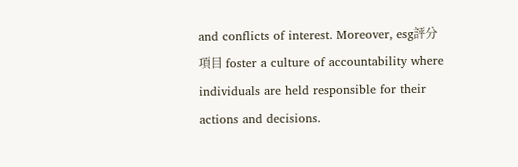and conflicts of interest. Moreover, esg評分項目 foster a culture of accountability where individuals are held responsible for their actions and decisions.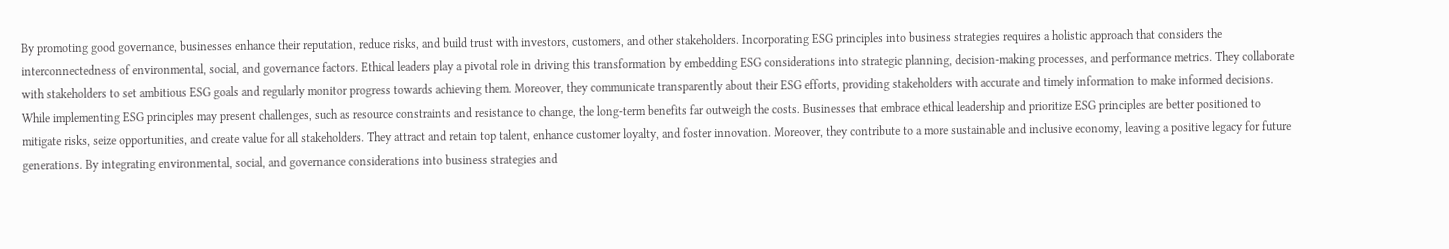By promoting good governance, businesses enhance their reputation, reduce risks, and build trust with investors, customers, and other stakeholders. Incorporating ESG principles into business strategies requires a holistic approach that considers the interconnectedness of environmental, social, and governance factors. Ethical leaders play a pivotal role in driving this transformation by embedding ESG considerations into strategic planning, decision-making processes, and performance metrics. They collaborate with stakeholders to set ambitious ESG goals and regularly monitor progress towards achieving them. Moreover, they communicate transparently about their ESG efforts, providing stakeholders with accurate and timely information to make informed decisions. While implementing ESG principles may present challenges, such as resource constraints and resistance to change, the long-term benefits far outweigh the costs. Businesses that embrace ethical leadership and prioritize ESG principles are better positioned to mitigate risks, seize opportunities, and create value for all stakeholders. They attract and retain top talent, enhance customer loyalty, and foster innovation. Moreover, they contribute to a more sustainable and inclusive economy, leaving a positive legacy for future generations. By integrating environmental, social, and governance considerations into business strategies and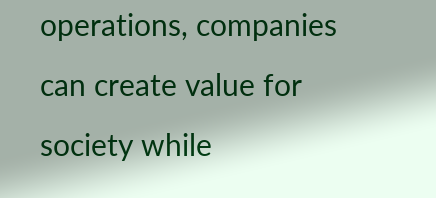operations, companies can create value for society while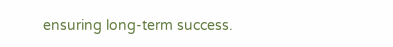ensuring long-term success.